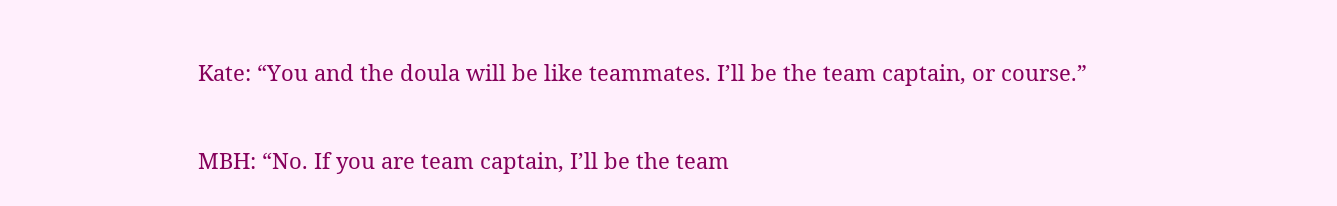Kate: “You and the doula will be like teammates. I’ll be the team captain, or course.”

MBH: “No. If you are team captain, I’ll be the team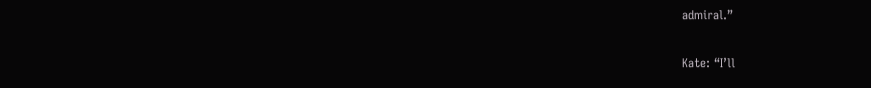admiral.”

Kate: “I’ll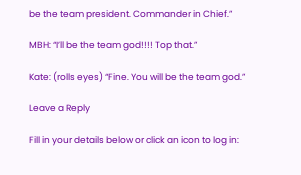be the team president. Commander in Chief.”

MBH: “I’ll be the team god!!!! Top that.”

Kate: (rolls eyes) “Fine. You will be the team god.”

Leave a Reply

Fill in your details below or click an icon to log in: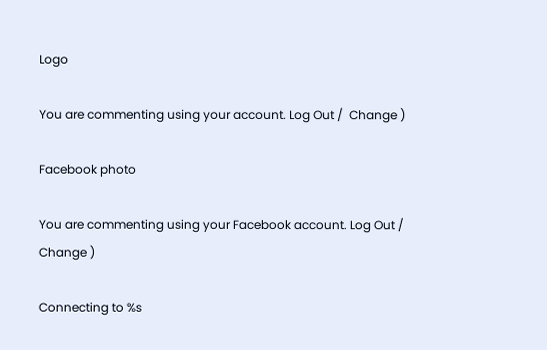Logo

You are commenting using your account. Log Out /  Change )

Facebook photo

You are commenting using your Facebook account. Log Out /  Change )

Connecting to %s